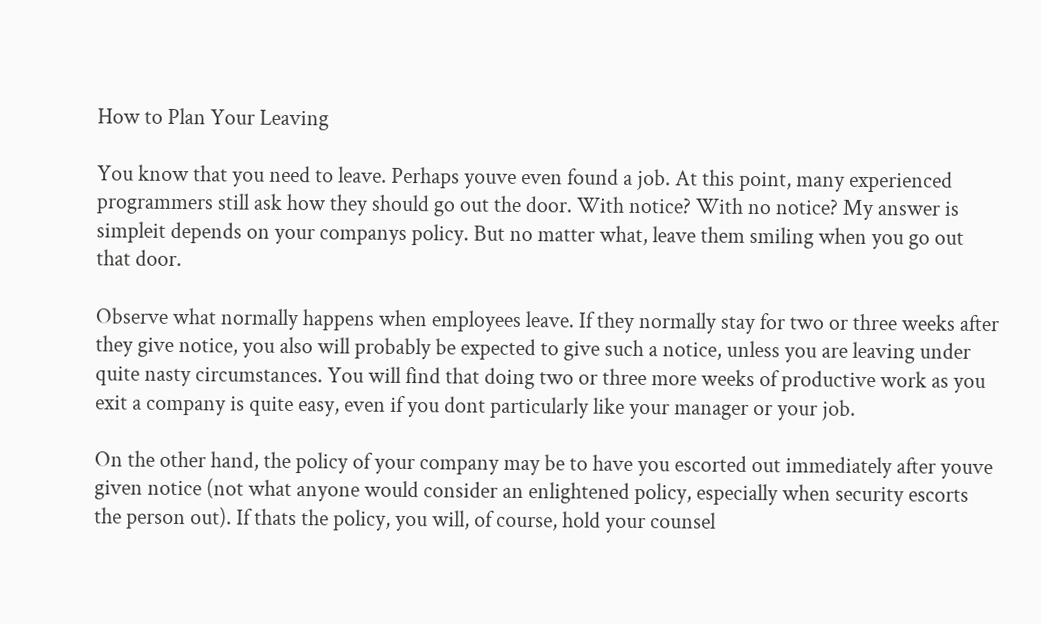How to Plan Your Leaving

You know that you need to leave. Perhaps youve even found a job. At this point, many experienced programmers still ask how they should go out the door. With notice? With no notice? My answer is simpleit depends on your companys policy. But no matter what, leave them smiling when you go out that door.

Observe what normally happens when employees leave. If they normally stay for two or three weeks after they give notice, you also will probably be expected to give such a notice, unless you are leaving under quite nasty circumstances. You will find that doing two or three more weeks of productive work as you exit a company is quite easy, even if you dont particularly like your manager or your job.

On the other hand, the policy of your company may be to have you escorted out immediately after youve given notice (not what anyone would consider an enlightened policy, especially when security escorts the person out). If thats the policy, you will, of course, hold your counsel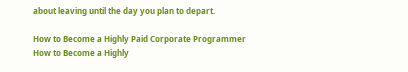about leaving until the day you plan to depart.

How to Become a Highly Paid Corporate Programmer
How to Become a Highly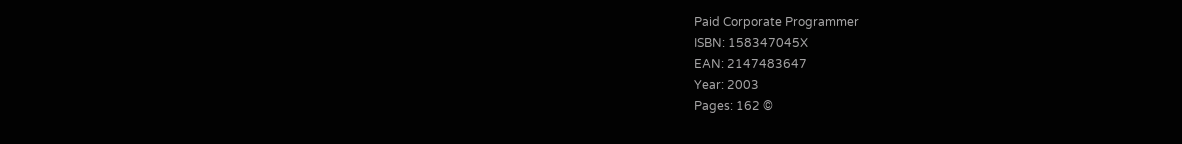Paid Corporate Programmer
ISBN: 158347045X
EAN: 2147483647
Year: 2003
Pages: 162 ©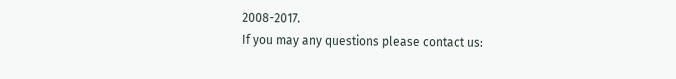2008-2017.
If you may any questions please contact us: